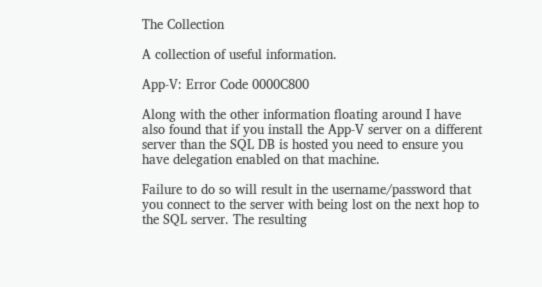The Collection

A collection of useful information.

App-V: Error Code 0000C800

Along with the other information floating around I have also found that if you install the App-V server on a different server than the SQL DB is hosted you need to ensure you have delegation enabled on that machine.

Failure to do so will result in the username/password that you connect to the server with being lost on the next hop to the SQL server. The resulting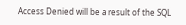Access Denied will be a result of the SQL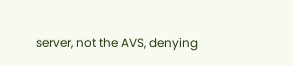server, not the AVS, denying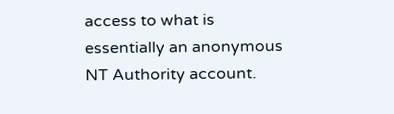access to what is essentially an anonymous NT Authority account.